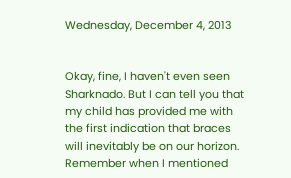Wednesday, December 4, 2013


Okay, fine, I haven't even seen Sharknado. But I can tell you that my child has provided me with the first indication that braces will inevitably be on our horizon. Remember when I mentioned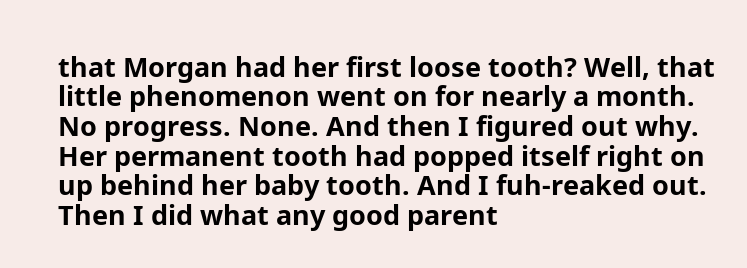that Morgan had her first loose tooth? Well, that little phenomenon went on for nearly a month. No progress. None. And then I figured out why. Her permanent tooth had popped itself right on up behind her baby tooth. And I fuh-reaked out. Then I did what any good parent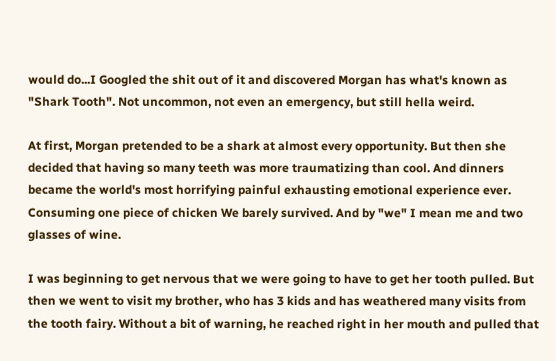would do...I Googled the shit out of it and discovered Morgan has what's known as "Shark Tooth". Not uncommon, not even an emergency, but still hella weird.

At first, Morgan pretended to be a shark at almost every opportunity. But then she decided that having so many teeth was more traumatizing than cool. And dinners became the world's most horrifying painful exhausting emotional experience ever. Consuming one piece of chicken We barely survived. And by "we" I mean me and two glasses of wine.

I was beginning to get nervous that we were going to have to get her tooth pulled. But then we went to visit my brother, who has 3 kids and has weathered many visits from the tooth fairy. Without a bit of warning, he reached right in her mouth and pulled that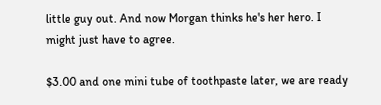little guy out. And now Morgan thinks he's her hero. I might just have to agree.

$3.00 and one mini tube of toothpaste later, we are ready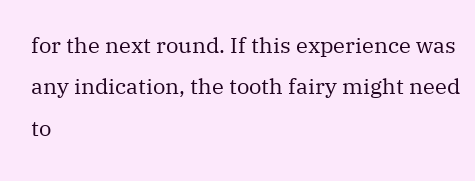for the next round. If this experience was any indication, the tooth fairy might need to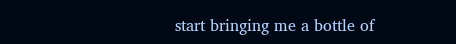start bringing me a bottle of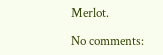Merlot.

No comments: